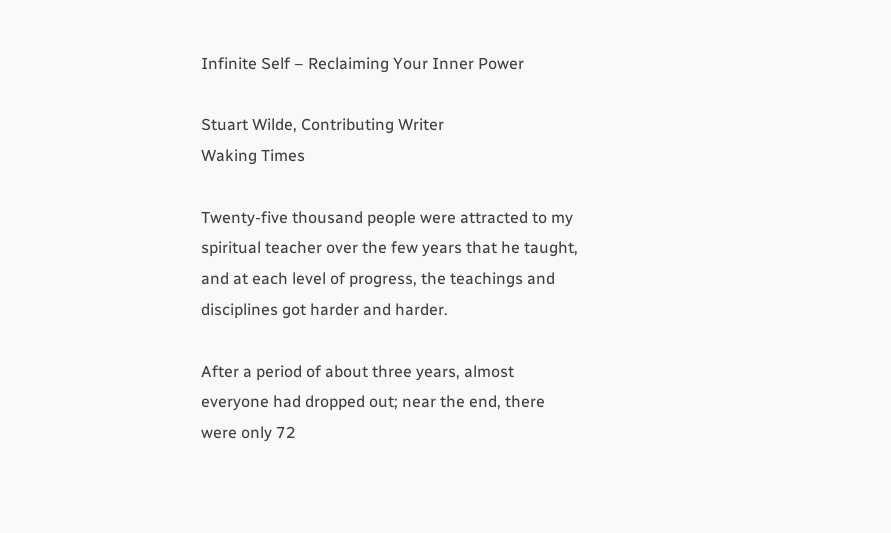Infinite Self – Reclaiming Your Inner Power

Stuart Wilde, Contributing Writer
Waking Times

Twenty-five thousand people were attracted to my spiritual teacher over the few years that he taught, and at each level of progress, the teachings and disciplines got harder and harder.

After a period of about three years, almost everyone had dropped out; near the end, there were only 72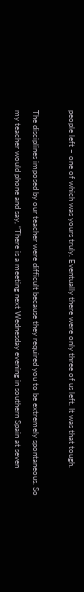people left – one of which was yours truly. Eventually there were only three of us left. It was that tough.

The disciplines imposed by our teacher were difficult because they required you to be extremely spontaneous. So my teacher would phone and say, “There is a meeting next Wednesday evening in southern Spain at seven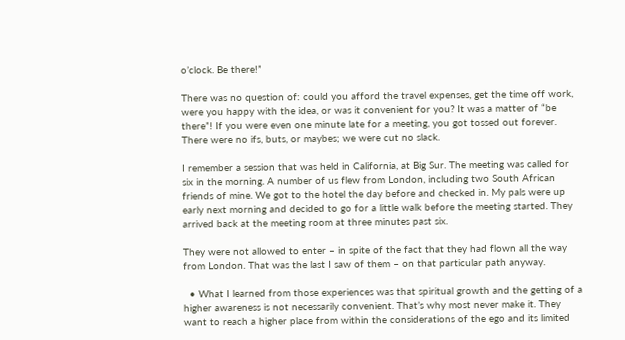o’clock. Be there!”

There was no question of: could you afford the travel expenses, get the time off work, were you happy with the idea, or was it convenient for you? It was a matter of “be there”! If you were even one minute late for a meeting, you got tossed out forever. There were no ifs, buts, or maybes; we were cut no slack.

I remember a session that was held in California, at Big Sur. The meeting was called for six in the morning. A number of us flew from London, including two South African friends of mine. We got to the hotel the day before and checked in. My pals were up early next morning and decided to go for a little walk before the meeting started. They arrived back at the meeting room at three minutes past six.

They were not allowed to enter – in spite of the fact that they had flown all the way from London. That was the last I saw of them – on that particular path anyway.

  • What I learned from those experiences was that spiritual growth and the getting of a higher awareness is not necessarily convenient. That’s why most never make it. They want to reach a higher place from within the considerations of the ego and its limited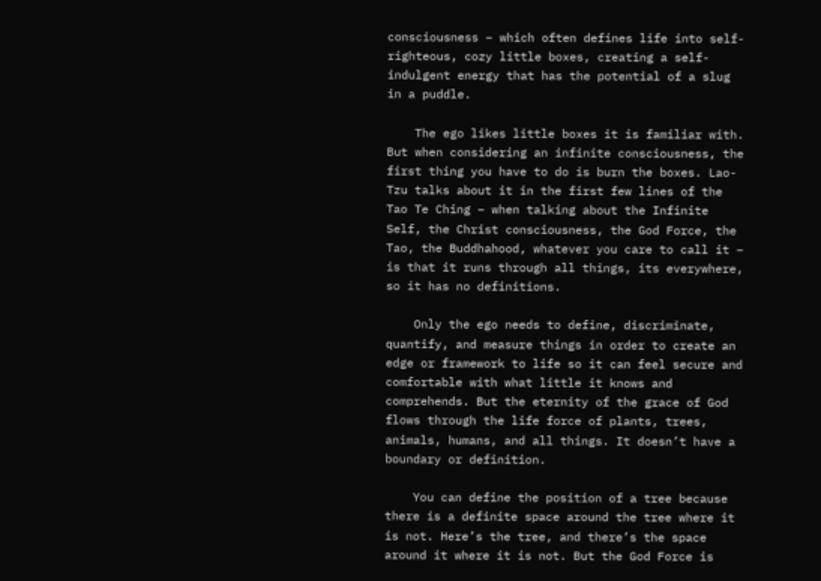consciousness – which often defines life into self-righteous, cozy little boxes, creating a self-indulgent energy that has the potential of a slug in a puddle.

    The ego likes little boxes it is familiar with. But when considering an infinite consciousness, the first thing you have to do is burn the boxes. Lao-Tzu talks about it in the first few lines of the Tao Te Ching – when talking about the Infinite Self, the Christ consciousness, the God Force, the Tao, the Buddhahood, whatever you care to call it – is that it runs through all things, its everywhere, so it has no definitions.

    Only the ego needs to define, discriminate, quantify, and measure things in order to create an edge or framework to life so it can feel secure and comfortable with what little it knows and comprehends. But the eternity of the grace of God flows through the life force of plants, trees, animals, humans, and all things. It doesn’t have a boundary or definition.

    You can define the position of a tree because there is a definite space around the tree where it is not. Here’s the tree, and there’s the space around it where it is not. But the God Force is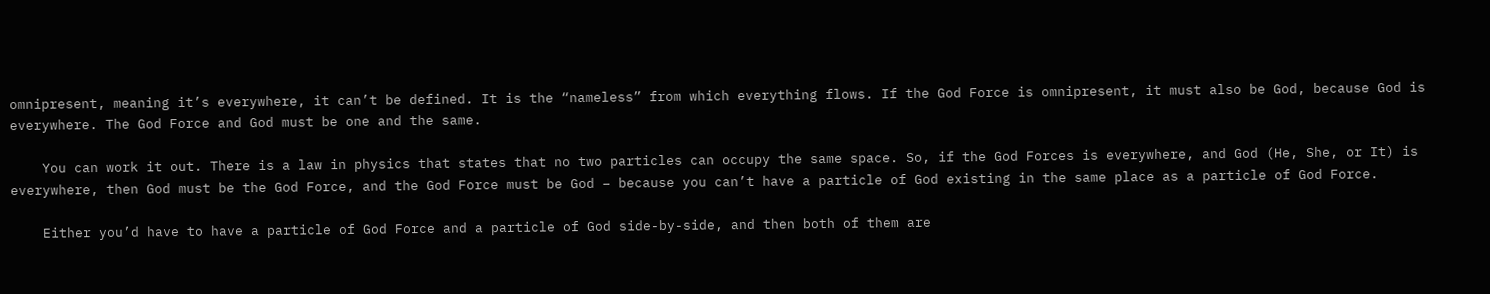omnipresent, meaning it’s everywhere, it can’t be defined. It is the “nameless” from which everything flows. If the God Force is omnipresent, it must also be God, because God is everywhere. The God Force and God must be one and the same.

    You can work it out. There is a law in physics that states that no two particles can occupy the same space. So, if the God Forces is everywhere, and God (He, She, or It) is everywhere, then God must be the God Force, and the God Force must be God – because you can’t have a particle of God existing in the same place as a particle of God Force.

    Either you’d have to have a particle of God Force and a particle of God side-by-side, and then both of them are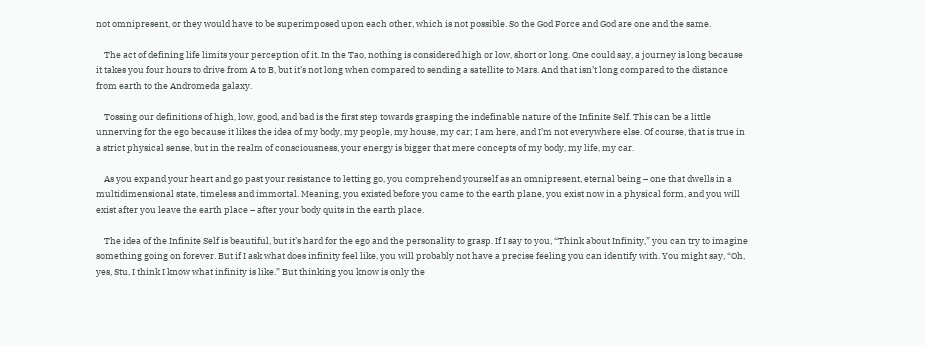not omnipresent, or they would have to be superimposed upon each other, which is not possible. So the God Force and God are one and the same.

    The act of defining life limits your perception of it. In the Tao, nothing is considered high or low, short or long. One could say, a journey is long because it takes you four hours to drive from A to B, but it’s not long when compared to sending a satellite to Mars. And that isn’t long compared to the distance from earth to the Andromeda galaxy.

    Tossing our definitions of high, low, good, and bad is the first step towards grasping the indefinable nature of the Infinite Self. This can be a little unnerving for the ego because it likes the idea of my body, my people, my house, my car; I am here, and I’m not everywhere else. Of course, that is true in a strict physical sense, but in the realm of consciousness, your energy is bigger that mere concepts of my body, my life, my car.

    As you expand your heart and go past your resistance to letting go, you comprehend yourself as an omnipresent, eternal being – one that dwells in a multidimensional state, timeless and immortal. Meaning, you existed before you came to the earth plane, you exist now in a physical form, and you will exist after you leave the earth place – after your body quits in the earth place.

    The idea of the Infinite Self is beautiful, but it’s hard for the ego and the personality to grasp. If I say to you, “Think about Infinity,” you can try to imagine something going on forever. But if I ask what does infinity feel like, you will probably not have a precise feeling you can identify with. You might say, “Oh, yes, Stu, I think I know what infinity is like.” But thinking you know is only the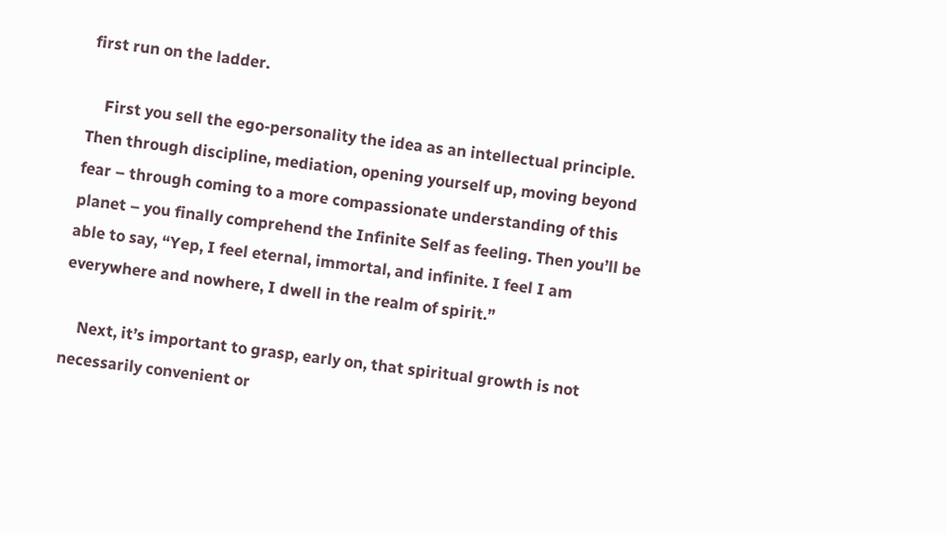first run on the ladder.

    First you sell the ego-personality the idea as an intellectual principle. Then through discipline, mediation, opening yourself up, moving beyond fear – through coming to a more compassionate understanding of this planet – you finally comprehend the Infinite Self as feeling. Then you’ll be able to say, “Yep, I feel eternal, immortal, and infinite. I feel I am everywhere and nowhere, I dwell in the realm of spirit.”

    Next, it’s important to grasp, early on, that spiritual growth is not necessarily convenient or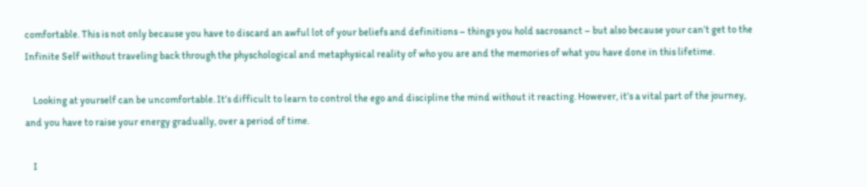comfortable. This is not only because you have to discard an awful lot of your beliefs and definitions – things you hold sacrosanct – but also because your can’t get to the Infinite Self without traveling back through the physchological and metaphysical reality of who you are and the memories of what you have done in this lifetime.

    Looking at yourself can be uncomfortable. It’s difficult to learn to control the ego and discipline the mind without it reacting. However, it’s a vital part of the journey, and you have to raise your energy gradually, over a period of time.

    I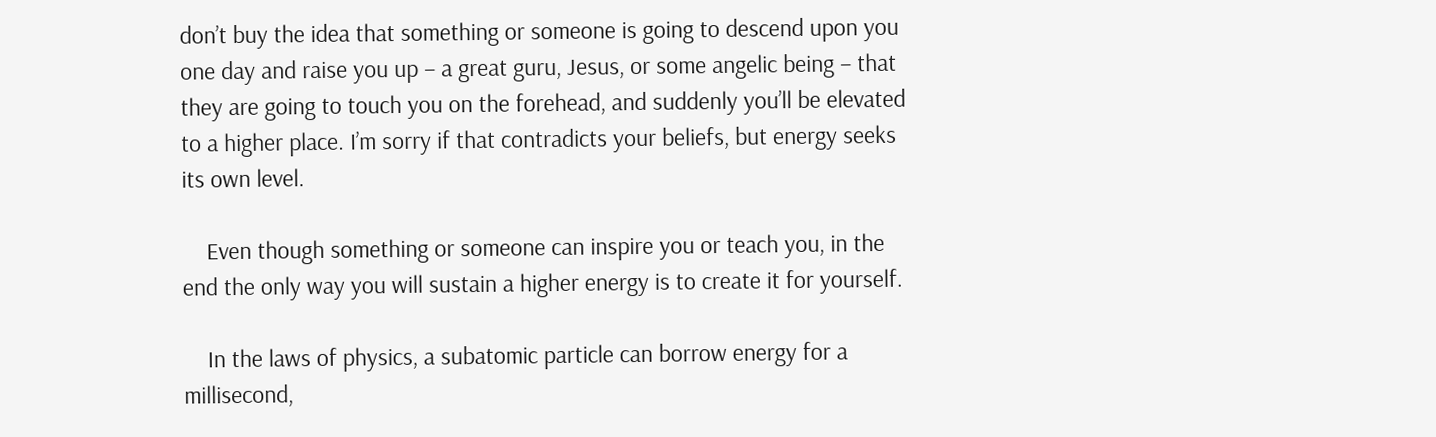don’t buy the idea that something or someone is going to descend upon you one day and raise you up – a great guru, Jesus, or some angelic being – that they are going to touch you on the forehead, and suddenly you’ll be elevated to a higher place. I’m sorry if that contradicts your beliefs, but energy seeks its own level.

    Even though something or someone can inspire you or teach you, in the end the only way you will sustain a higher energy is to create it for yourself.

    In the laws of physics, a subatomic particle can borrow energy for a millisecond,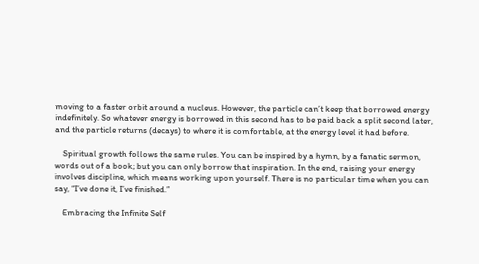moving to a faster orbit around a nucleus. However, the particle can’t keep that borrowed energy indefinitely. So whatever energy is borrowed in this second has to be paid back a split second later, and the particle returns (decays) to where it is comfortable, at the energy level it had before.

    Spiritual growth follows the same rules. You can be inspired by a hymn, by a fanatic sermon, words out of a book; but you can only borrow that inspiration. In the end, raising your energy involves discipline, which means working upon yourself. There is no particular time when you can say, “I’ve done it, I’ve finished.”

    Embracing the Infinite Self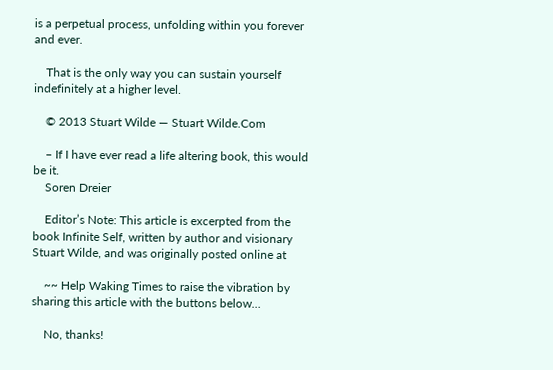is a perpetual process, unfolding within you forever and ever.

    That is the only way you can sustain yourself indefinitely at a higher level.

    © 2013 Stuart Wilde — Stuart Wilde.Com

    – If I have ever read a life altering book, this would be it.
    Soren Dreier

    Editor’s Note: This article is excerpted from the book Infinite Self, written by author and visionary Stuart Wilde, and was originally posted online at

    ~~ Help Waking Times to raise the vibration by sharing this article with the buttons below…

    No, thanks!